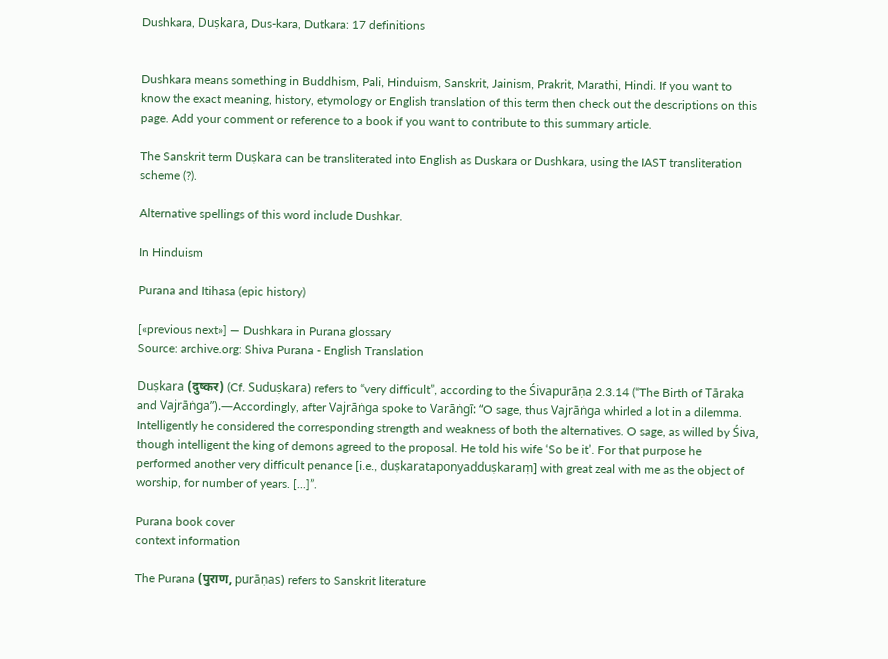Dushkara, Duṣkara, Dus-kara, Dutkara: 17 definitions


Dushkara means something in Buddhism, Pali, Hinduism, Sanskrit, Jainism, Prakrit, Marathi, Hindi. If you want to know the exact meaning, history, etymology or English translation of this term then check out the descriptions on this page. Add your comment or reference to a book if you want to contribute to this summary article.

The Sanskrit term Duṣkara can be transliterated into English as Duskara or Dushkara, using the IAST transliteration scheme (?).

Alternative spellings of this word include Dushkar.

In Hinduism

Purana and Itihasa (epic history)

[«previous next»] — Dushkara in Purana glossary
Source: archive.org: Shiva Purana - English Translation

Duṣkara (दुष्कर) (Cf. Suduṣkara) refers to “very difficult”, according to the Śivapurāṇa 2.3.14 (“The Birth of Tāraka and Vajrāṅga”).—Accordingly, after Vajrāṅga spoke to Varāṅgī: “O sage, thus Vajrāṅga whirled a lot in a dilemma. Intelligently he considered the corresponding strength and weakness of both the alternatives. O sage, as willed by Śiva, though intelligent the king of demons agreed to the proposal. He told his wife ‘So be it’. For that purpose he performed another very difficult penance [i.e., duṣkarataponyadduṣkaraṃ] with great zeal with me as the object of worship, for number of years. [...]”.

Purana book cover
context information

The Purana (पुराण, purāṇas) refers to Sanskrit literature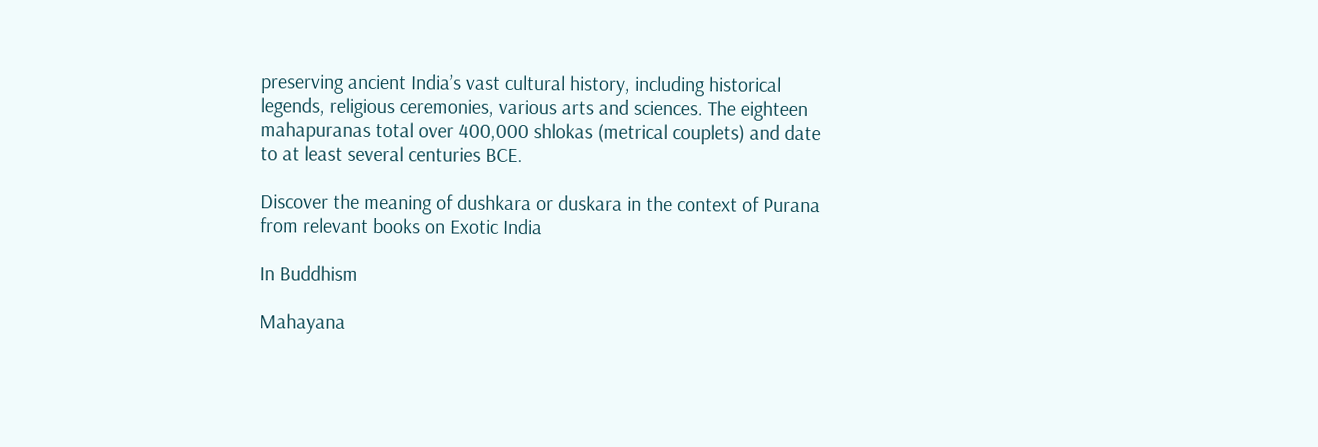preserving ancient India’s vast cultural history, including historical legends, religious ceremonies, various arts and sciences. The eighteen mahapuranas total over 400,000 shlokas (metrical couplets) and date to at least several centuries BCE.

Discover the meaning of dushkara or duskara in the context of Purana from relevant books on Exotic India

In Buddhism

Mahayana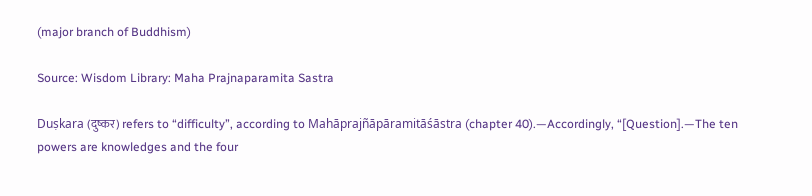(major branch of Buddhism)

Source: Wisdom Library: Maha Prajnaparamita Sastra

Duṣkara (दुष्कर) refers to “difficulty”, according to Mahāprajñāpāramitāśāstra (chapter 40).—Accordingly, “[Question].—The ten powers are knowledges and the four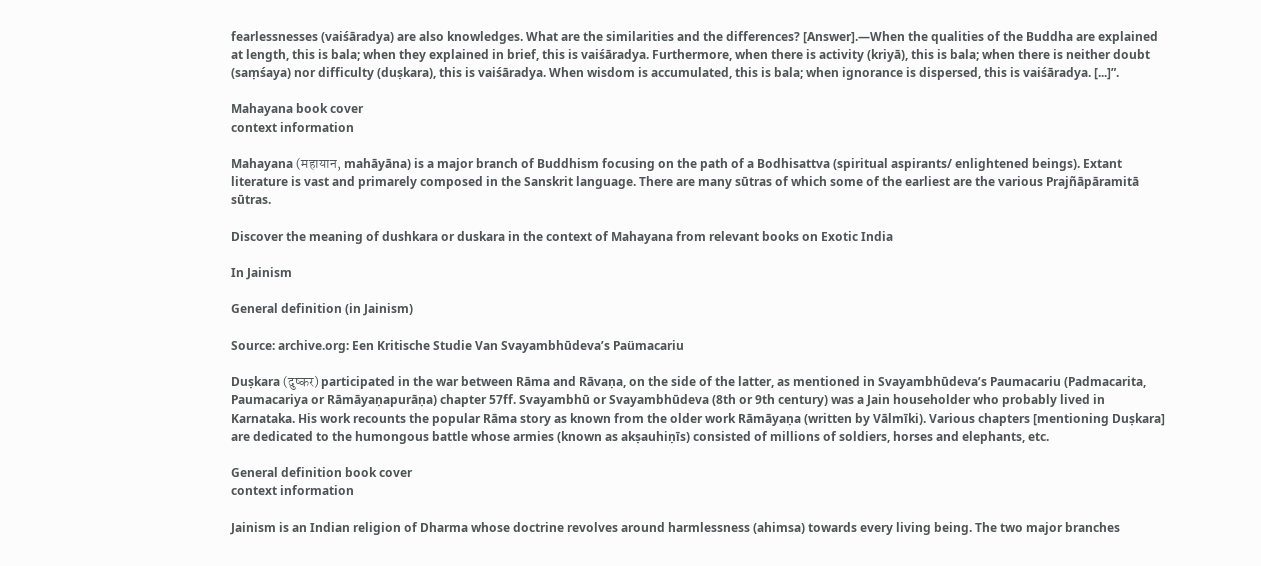fearlessnesses (vaiśāradya) are also knowledges. What are the similarities and the differences? [Answer].—When the qualities of the Buddha are explained at length, this is bala; when they explained in brief, this is vaiśāradya. Furthermore, when there is activity (kriyā), this is bala; when there is neither doubt (saṃśaya) nor difficulty (duṣkara), this is vaiśāradya. When wisdom is accumulated, this is bala; when ignorance is dispersed, this is vaiśāradya. [...]”.

Mahayana book cover
context information

Mahayana (महायान, mahāyāna) is a major branch of Buddhism focusing on the path of a Bodhisattva (spiritual aspirants/ enlightened beings). Extant literature is vast and primarely composed in the Sanskrit language. There are many sūtras of which some of the earliest are the various Prajñāpāramitā sūtras.

Discover the meaning of dushkara or duskara in the context of Mahayana from relevant books on Exotic India

In Jainism

General definition (in Jainism)

Source: archive.org: Een Kritische Studie Van Svayambhūdeva’s Paümacariu

Duṣkara (दुष्कर) participated in the war between Rāma and Rāvaṇa, on the side of the latter, as mentioned in Svayambhūdeva’s Paumacariu (Padmacarita, Paumacariya or Rāmāyaṇapurāṇa) chapter 57ff. Svayambhū or Svayambhūdeva (8th or 9th century) was a Jain householder who probably lived in Karnataka. His work recounts the popular Rāma story as known from the older work Rāmāyaṇa (written by Vālmīki). Various chapters [mentioning Duṣkara] are dedicated to the humongous battle whose armies (known as akṣauhiṇīs) consisted of millions of soldiers, horses and elephants, etc.

General definition book cover
context information

Jainism is an Indian religion of Dharma whose doctrine revolves around harmlessness (ahimsa) towards every living being. The two major branches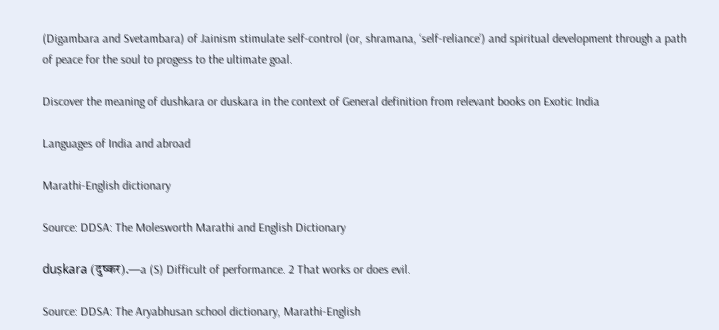(Digambara and Svetambara) of Jainism stimulate self-control (or, shramana, ‘self-reliance’) and spiritual development through a path of peace for the soul to progess to the ultimate goal.

Discover the meaning of dushkara or duskara in the context of General definition from relevant books on Exotic India

Languages of India and abroad

Marathi-English dictionary

Source: DDSA: The Molesworth Marathi and English Dictionary

duṣkara (दुष्कर).—a (S) Difficult of performance. 2 That works or does evil.

Source: DDSA: The Aryabhusan school dictionary, Marathi-English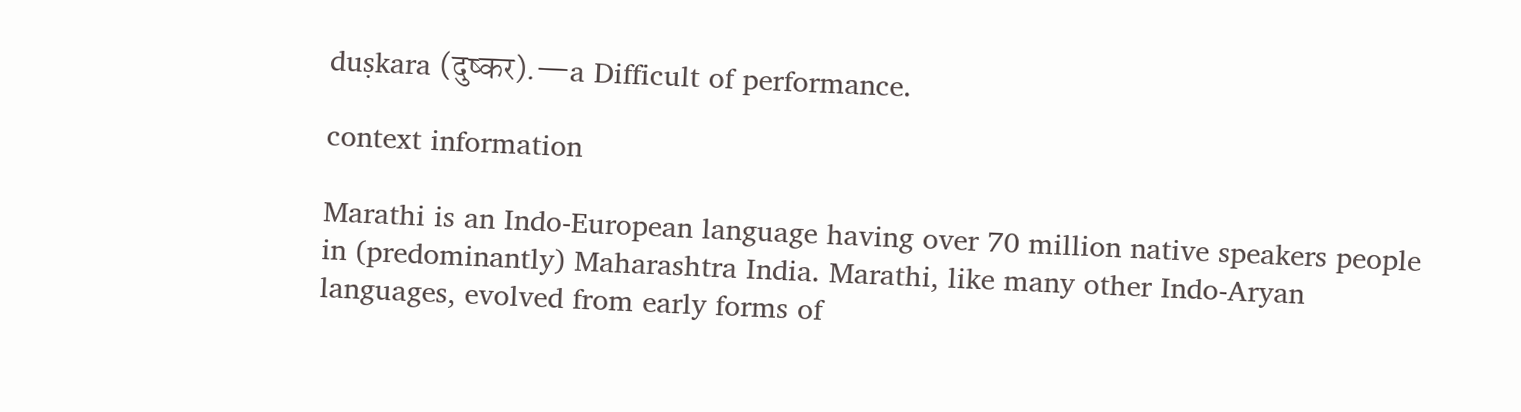duṣkara (दुष्कर).—a Difficult of performance.

context information

Marathi is an Indo-European language having over 70 million native speakers people in (predominantly) Maharashtra India. Marathi, like many other Indo-Aryan languages, evolved from early forms of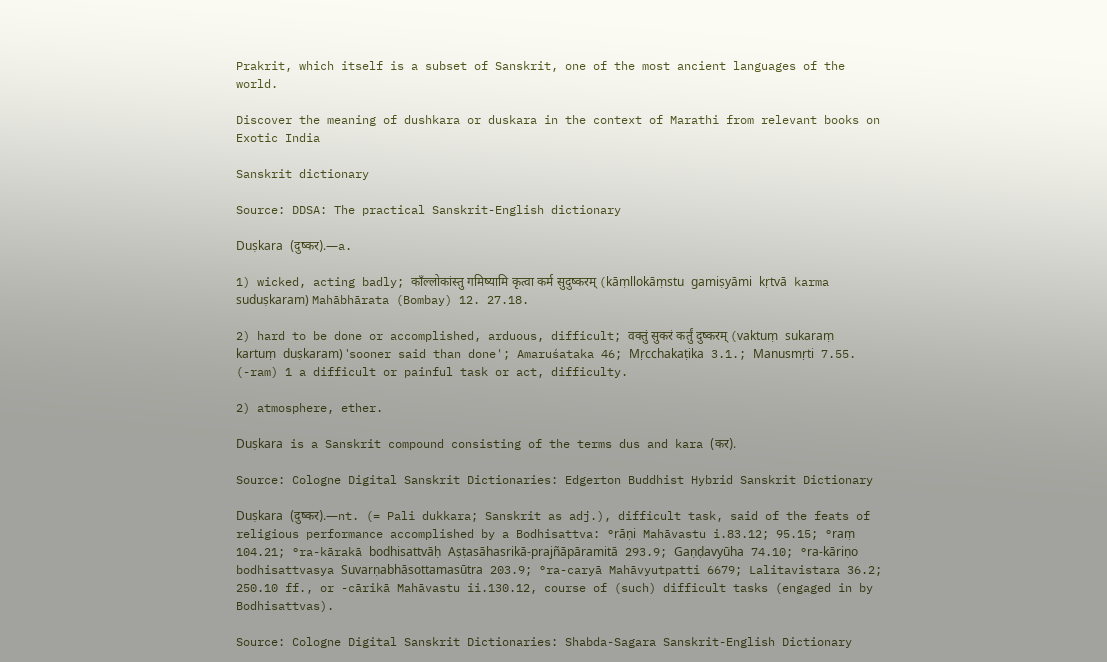Prakrit, which itself is a subset of Sanskrit, one of the most ancient languages of the world.

Discover the meaning of dushkara or duskara in the context of Marathi from relevant books on Exotic India

Sanskrit dictionary

Source: DDSA: The practical Sanskrit-English dictionary

Duṣkara (दुष्कर).—a.

1) wicked, acting badly; काँल्लोकांस्तु गमिष्यामि कृत्वा कर्म सुदुष्करम् (kāṃllokāṃstu gamiṣyāmi kṛtvā karma suduṣkaram) Mahābhārata (Bombay) 12. 27.18.

2) hard to be done or accomplished, arduous, difficult; वक्तुं सुकरं कर्तुं दुष्करम् (vaktuṃ sukaraṃ kartuṃ duṣkaram) 'sooner said than done'; Amaruśataka 46; Mṛcchakaṭika 3.1.; Manusmṛti 7.55. (-ram) 1 a difficult or painful task or act, difficulty.

2) atmosphere, ether.

Duṣkara is a Sanskrit compound consisting of the terms dus and kara (कर).

Source: Cologne Digital Sanskrit Dictionaries: Edgerton Buddhist Hybrid Sanskrit Dictionary

Duṣkara (दुष्कर).—nt. (= Pali dukkara; Sanskrit as adj.), difficult task, said of the feats of religious performance accomplished by a Bodhisattva: °rāṇi Mahāvastu i.83.12; 95.15; °raṃ 104.21; °ra-kārakā bodhisattvāḥ Aṣṭasāhasrikā-prajñāpāramitā 293.9; Gaṇḍavyūha 74.10; °ra-kāriṇo bodhisattvasya Suvarṇabhāsottamasūtra 203.9; °ra-caryā Mahāvyutpatti 6679; Lalitavistara 36.2; 250.10 ff., or -cārikā Mahāvastu ii.130.12, course of (such) difficult tasks (engaged in by Bodhisattvas).

Source: Cologne Digital Sanskrit Dictionaries: Shabda-Sagara Sanskrit-English Dictionary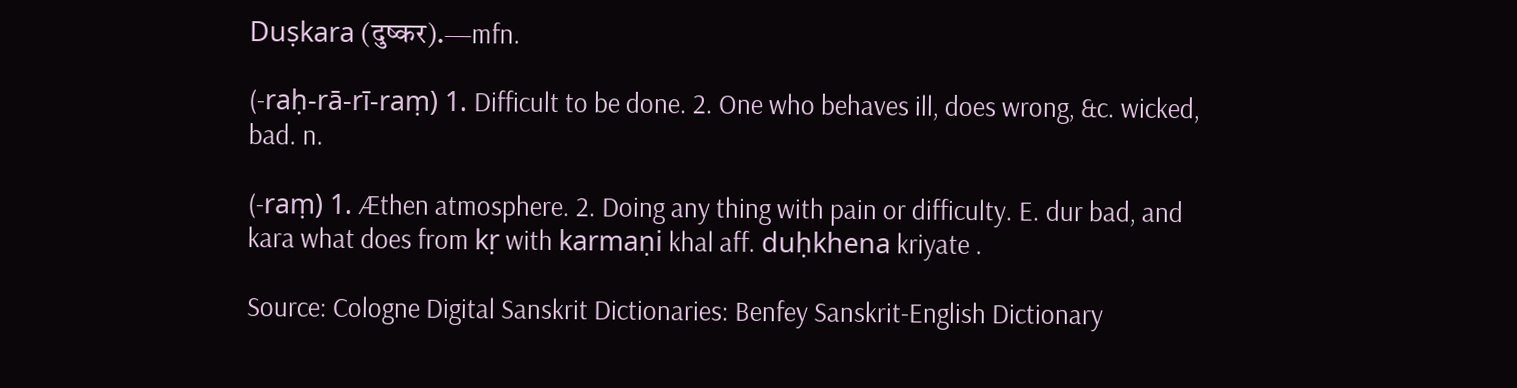Duṣkara (दुष्कर).—mfn.

(-raḥ-rā-rī-raṃ) 1. Difficult to be done. 2. One who behaves ill, does wrong, &c. wicked, bad. n.

(-raṃ) 1. Æthen atmosphere. 2. Doing any thing with pain or difficulty. E. dur bad, and kara what does from kṛ with karmaṇi khal aff. duḥkhena kriyate .

Source: Cologne Digital Sanskrit Dictionaries: Benfey Sanskrit-English Dictionary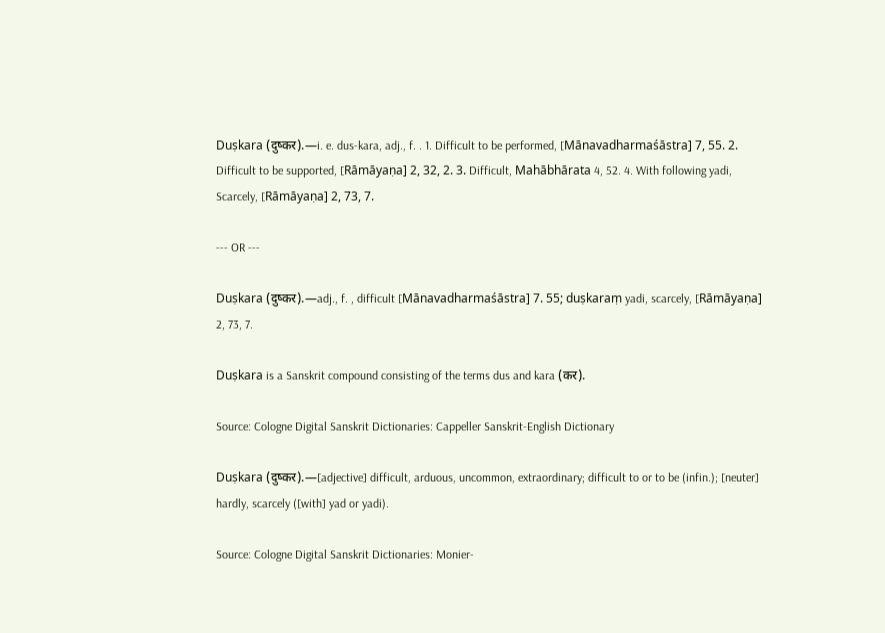Duṣkara (दुष्कर).—i. e. dus-kara, adj., f. . 1. Difficult to be performed, [Mānavadharmaśāstra] 7, 55. 2. Difficult to be supported, [Rāmāyaṇa] 2, 32, 2. 3. Difficult, Mahābhārata 4, 52. 4. With following yadi, Scarcely, [Rāmāyaṇa] 2, 73, 7.

--- OR ---

Duṣkara (दुष्कर).—adj., f. , difficult [Mānavadharmaśāstra] 7. 55; duṣkaraṃ yadi, scarcely, [Rāmāyaṇa] 2, 73, 7.

Duṣkara is a Sanskrit compound consisting of the terms dus and kara (कर).

Source: Cologne Digital Sanskrit Dictionaries: Cappeller Sanskrit-English Dictionary

Duṣkara (दुष्कर).—[adjective] difficult, arduous, uncommon, extraordinary; difficult to or to be (infin.); [neuter] hardly, scarcely ([with] yad or yadi).

Source: Cologne Digital Sanskrit Dictionaries: Monier-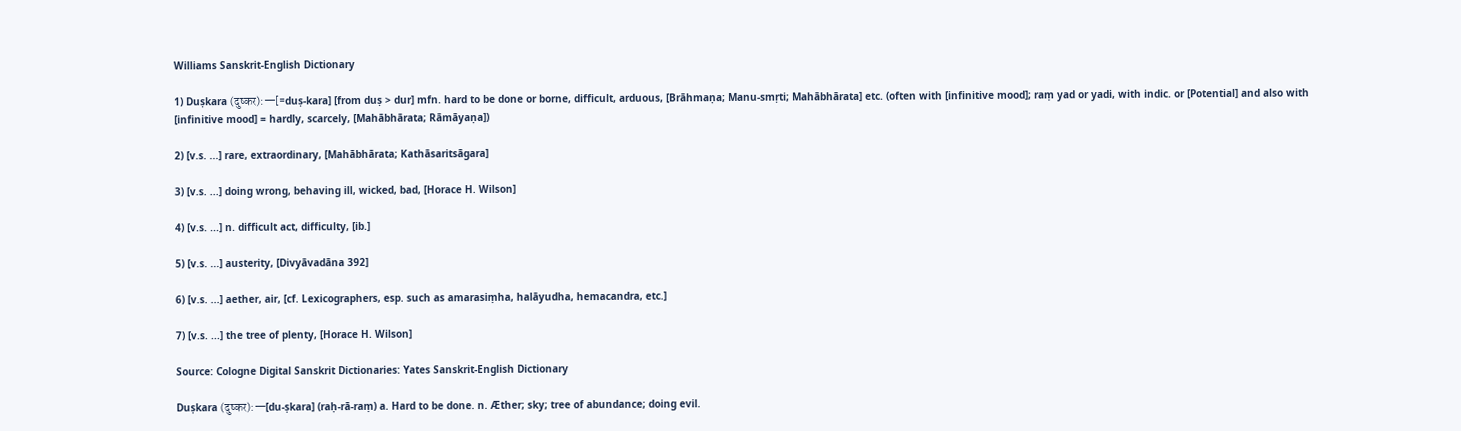Williams Sanskrit-English Dictionary

1) Duṣkara (दुष्कर):—[=duṣ-kara] [from duṣ > dur] mfn. hard to be done or borne, difficult, arduous, [Brāhmaṇa; Manu-smṛti; Mahābhārata] etc. (often with [infinitive mood]; raṃ yad or yadi, with indic. or [Potential] and also with [infinitive mood] = hardly, scarcely, [Mahābhārata; Rāmāyaṇa])

2) [v.s. ...] rare, extraordinary, [Mahābhārata; Kathāsaritsāgara]

3) [v.s. ...] doing wrong, behaving ill, wicked, bad, [Horace H. Wilson]

4) [v.s. ...] n. difficult act, difficulty, [ib.]

5) [v.s. ...] austerity, [Divyāvadāna 392]

6) [v.s. ...] aether, air, [cf. Lexicographers, esp. such as amarasiṃha, halāyudha, hemacandra, etc.]

7) [v.s. ...] the tree of plenty, [Horace H. Wilson]

Source: Cologne Digital Sanskrit Dictionaries: Yates Sanskrit-English Dictionary

Duṣkara (दुष्कर):—[du-ṣkara] (raḥ-rā-raṃ) a. Hard to be done. n. Æther; sky; tree of abundance; doing evil.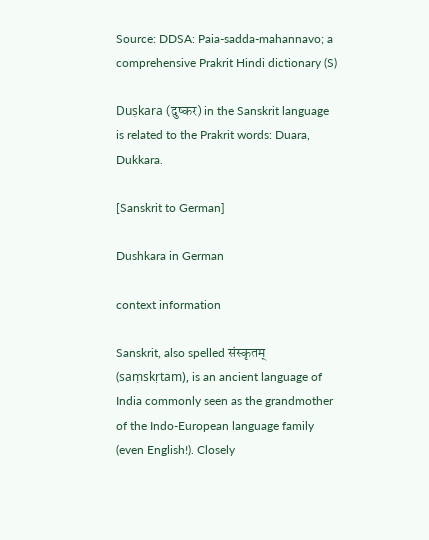Source: DDSA: Paia-sadda-mahannavo; a comprehensive Prakrit Hindi dictionary (S)

Duṣkara (दुष्कर) in the Sanskrit language is related to the Prakrit words: Duara, Dukkara.

[Sanskrit to German]

Dushkara in German

context information

Sanskrit, also spelled संस्कृतम् (saṃskṛtam), is an ancient language of India commonly seen as the grandmother of the Indo-European language family (even English!). Closely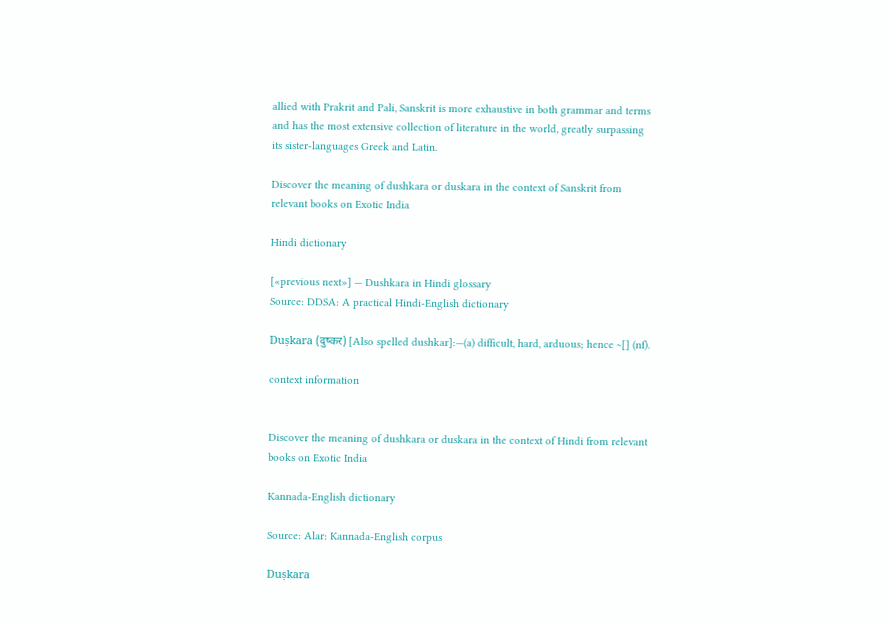allied with Prakrit and Pali, Sanskrit is more exhaustive in both grammar and terms and has the most extensive collection of literature in the world, greatly surpassing its sister-languages Greek and Latin.

Discover the meaning of dushkara or duskara in the context of Sanskrit from relevant books on Exotic India

Hindi dictionary

[«previous next»] — Dushkara in Hindi glossary
Source: DDSA: A practical Hindi-English dictionary

Duṣkara (दुष्कर) [Also spelled dushkar]:—(a) difficult, hard, arduous; hence ~[] (nf).

context information


Discover the meaning of dushkara or duskara in the context of Hindi from relevant books on Exotic India

Kannada-English dictionary

Source: Alar: Kannada-English corpus

Duṣkara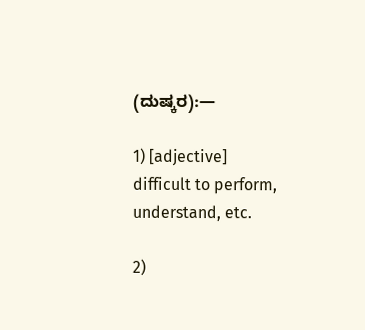(ದುಷ್ಕರ):—

1) [adjective] difficult to perform, understand, etc.

2)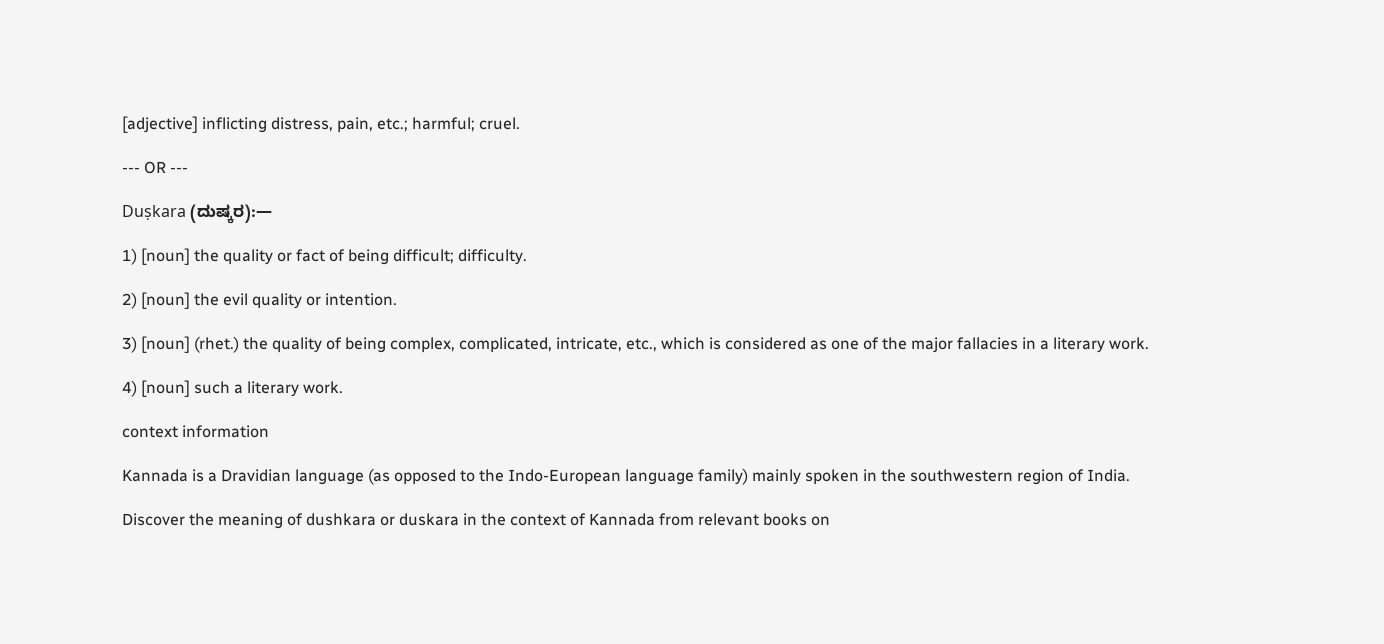[adjective] inflicting distress, pain, etc.; harmful; cruel.

--- OR ---

Duṣkara (ದುಷ್ಕರ):—

1) [noun] the quality or fact of being difficult; difficulty.

2) [noun] the evil quality or intention.

3) [noun] (rhet.) the quality of being complex, complicated, intricate, etc., which is considered as one of the major fallacies in a literary work.

4) [noun] such a literary work.

context information

Kannada is a Dravidian language (as opposed to the Indo-European language family) mainly spoken in the southwestern region of India.

Discover the meaning of dushkara or duskara in the context of Kannada from relevant books on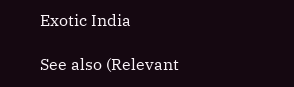Exotic India

See also (Relevant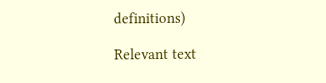definitions)

Relevant text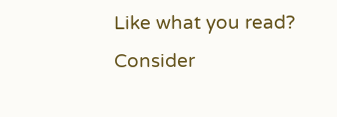Like what you read? Consider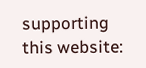supporting this website: